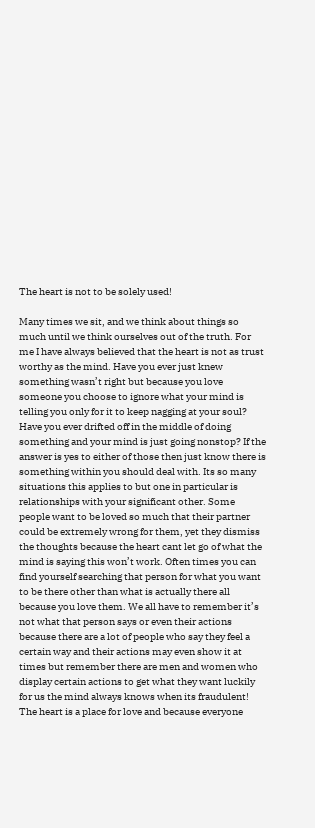The heart is not to be solely used!

Many times we sit, and we think about things so much until we think ourselves out of the truth. For me I have always believed that the heart is not as trust worthy as the mind. Have you ever just knew something wasn’t right but because you love someone you choose to ignore what your mind is telling you only for it to keep nagging at your soul? Have you ever drifted off in the middle of doing something and your mind is just going nonstop? If the answer is yes to either of those then just know there is something within you should deal with. Its so many situations this applies to but one in particular is relationships with your significant other. Some people want to be loved so much that their partner could be extremely wrong for them, yet they dismiss the thoughts because the heart cant let go of what the mind is saying this won’t work. Often times you can find yourself searching that person for what you want to be there other than what is actually there all because you love them. We all have to remember it’s not what that person says or even their actions because there are a lot of people who say they feel a certain way and their actions may even show it at times but remember there are men and women who display certain actions to get what they want luckily for us the mind always knows when its fraudulent! The heart is a place for love and because everyone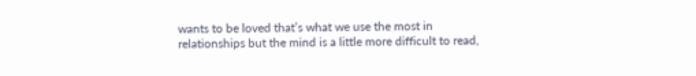wants to be loved that’s what we use the most in relationships but the mind is a little more difficult to read,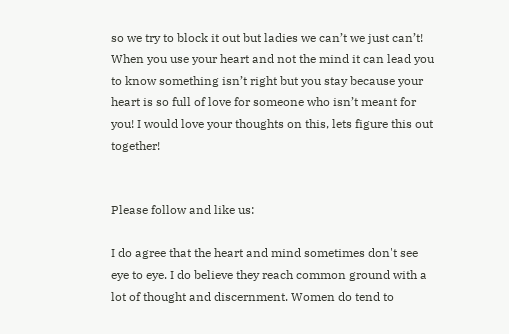so we try to block it out but ladies we can’t we just can’t! When you use your heart and not the mind it can lead you to know something isn’t right but you stay because your heart is so full of love for someone who isn’t meant for you! I would love your thoughts on this, lets figure this out together!


Please follow and like us:

I do agree that the heart and mind sometimes don't see eye to eye. I do believe they reach common ground with a lot of thought and discernment. Women do tend to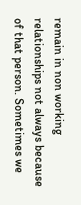remain in non working relationships not always because of that person. Sometimes we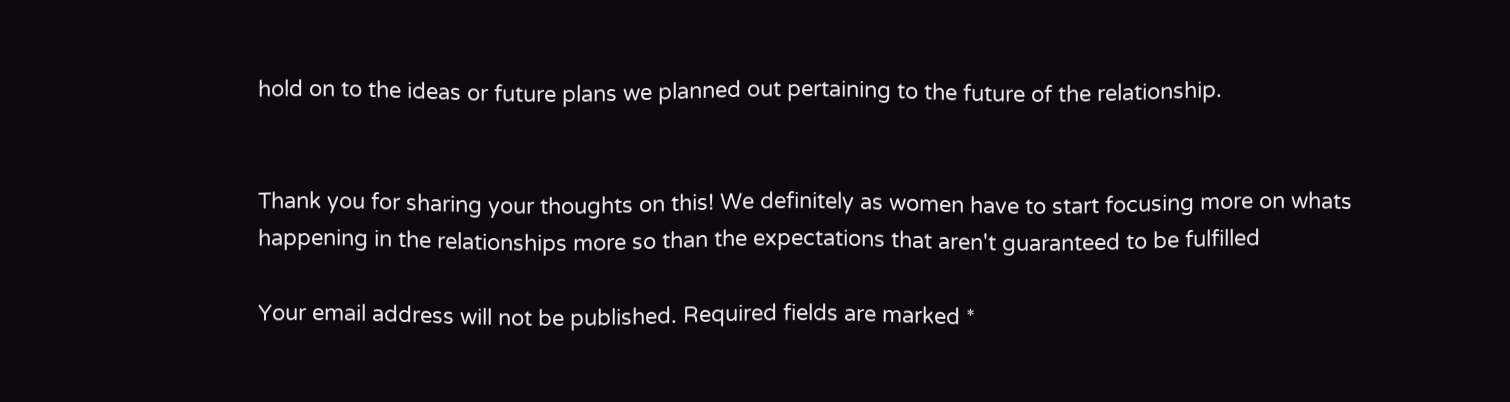hold on to the ideas or future plans we planned out pertaining to the future of the relationship.


Thank you for sharing your thoughts on this! We definitely as women have to start focusing more on whats happening in the relationships more so than the expectations that aren't guaranteed to be fulfilled

Your email address will not be published. Required fields are marked *